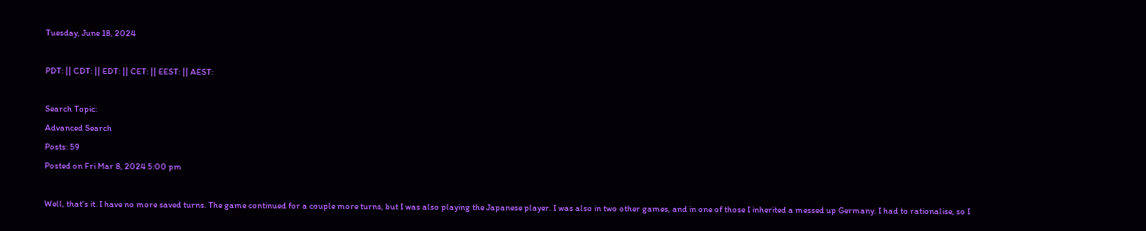Tuesday, June 18, 2024

PDT: || CDT: || EDT: || CET: || EEST: || AEST:

Search Topic:
Advanced Search
Posts: 59
Posted on Fri Mar 8, 2024 5:00 pm

Well, that's it. I have no more saved turns. The game continued for a couple more turns, but I was also playing the Japanese player. I was also in two other games, and in one of those I inherited a messed up Germany. I had to rationalise, so I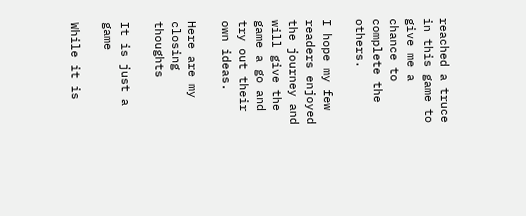reached a truce in this game to give me a chance to complete the others.

I hope my few readers enjoyed the journey and will give the game a go and try out their own ideas.

Here are my closing thoughts

It is just a game

While it is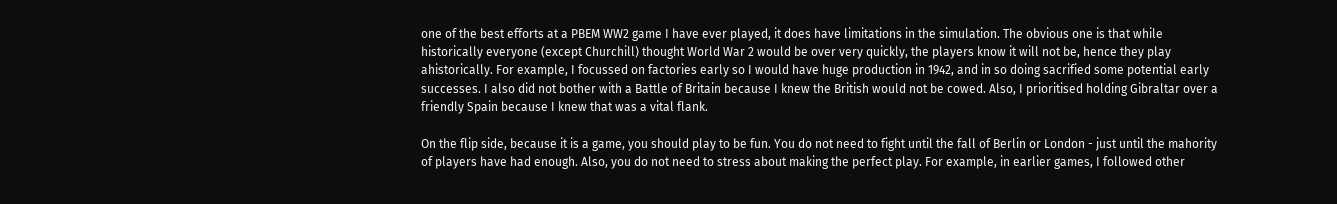one of the best efforts at a PBEM WW2 game I have ever played, it does have limitations in the simulation. The obvious one is that while historically everyone (except Churchill) thought World War 2 would be over very quickly, the players know it will not be, hence they play ahistorically. For example, I focussed on factories early so I would have huge production in 1942, and in so doing sacrified some potential early successes. I also did not bother with a Battle of Britain because I knew the British would not be cowed. Also, I prioritised holding Gibraltar over a friendly Spain because I knew that was a vital flank.

On the flip side, because it is a game, you should play to be fun. You do not need to fight until the fall of Berlin or London - just until the mahority of players have had enough. Also, you do not need to stress about making the perfect play. For example, in earlier games, I followed other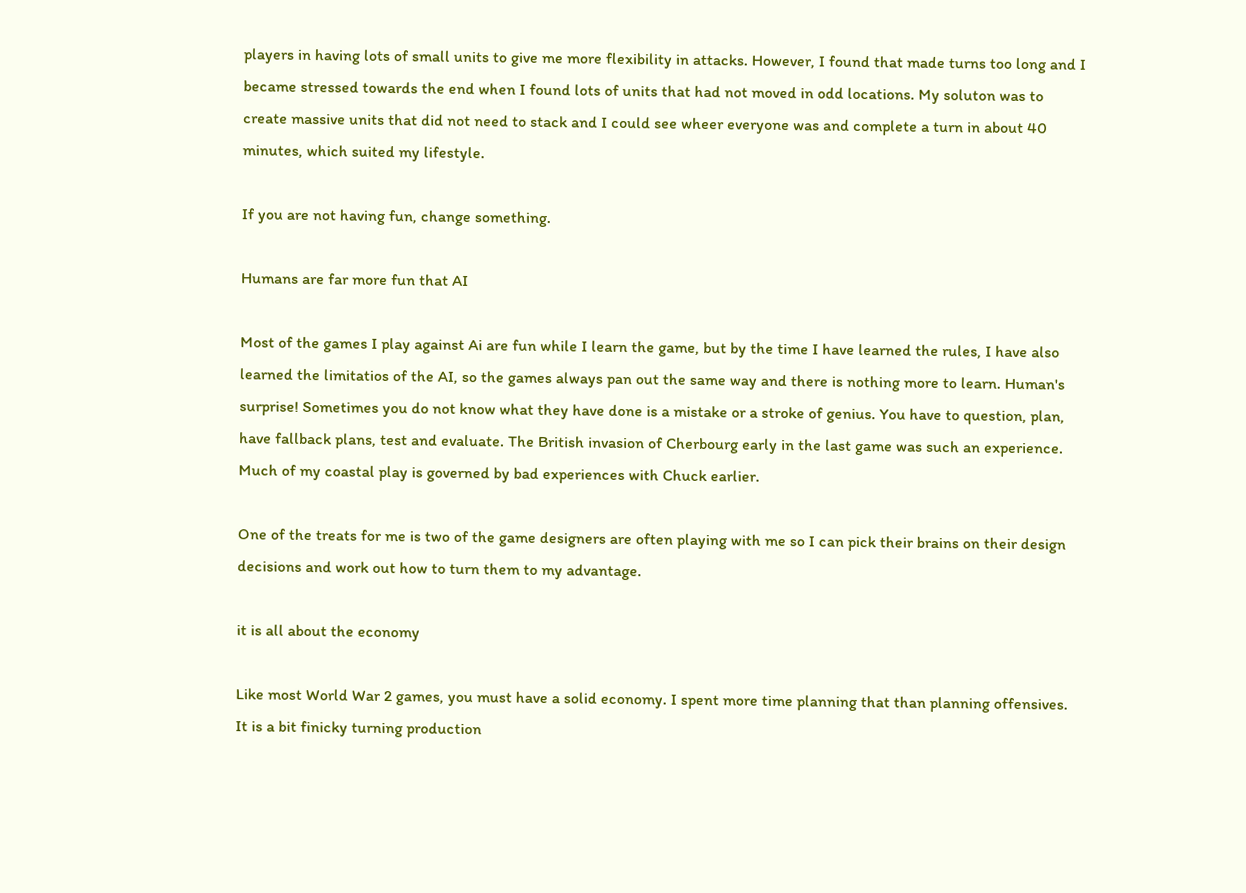players in having lots of small units to give me more flexibility in attacks. However, I found that made turns too long and I became stressed towards the end when I found lots of units that had not moved in odd locations. My soluton was to create massive units that did not need to stack and I could see wheer everyone was and complete a turn in about 40 minutes, which suited my lifestyle.

If you are not having fun, change something.

Humans are far more fun that AI

Most of the games I play against Ai are fun while I learn the game, but by the time I have learned the rules, I have also learned the limitatios of the AI, so the games always pan out the same way and there is nothing more to learn. Human's surprise! Sometimes you do not know what they have done is a mistake or a stroke of genius. You have to question, plan, have fallback plans, test and evaluate. The British invasion of Cherbourg early in the last game was such an experience. Much of my coastal play is governed by bad experiences with Chuck earlier.

One of the treats for me is two of the game designers are often playing with me so I can pick their brains on their design decisions and work out how to turn them to my advantage.

it is all about the economy

Like most World War 2 games, you must have a solid economy. I spent more time planning that than planning offensives. It is a bit finicky turning production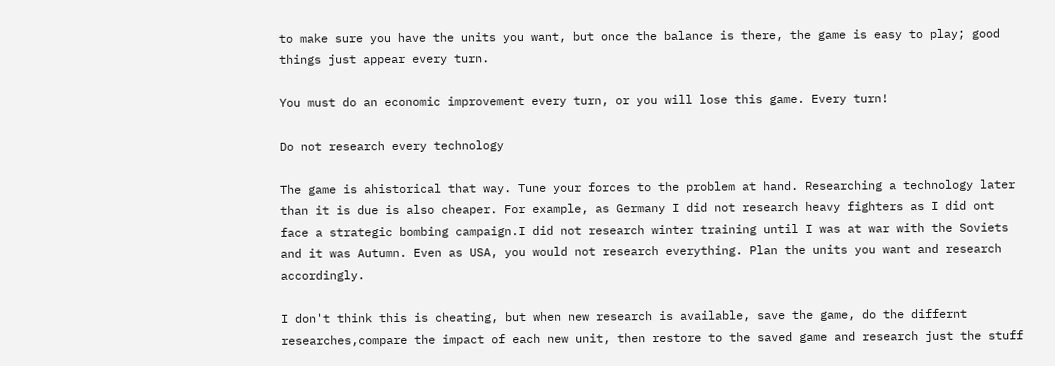to make sure you have the units you want, but once the balance is there, the game is easy to play; good things just appear every turn.

You must do an economic improvement every turn, or you will lose this game. Every turn!

Do not research every technology

The game is ahistorical that way. Tune your forces to the problem at hand. Researching a technology later than it is due is also cheaper. For example, as Germany I did not research heavy fighters as I did ont face a strategic bombing campaign.I did not research winter training until I was at war with the Soviets and it was Autumn. Even as USA, you would not research everything. Plan the units you want and research accordingly.

I don't think this is cheating, but when new research is available, save the game, do the differnt researches,compare the impact of each new unit, then restore to the saved game and research just the stuff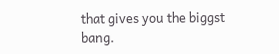that gives you the biggst bang.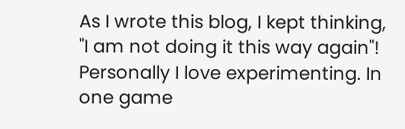As I wrote this blog, I kept thinking, "I am not doing it this way again"! Personally I love experimenting. In one game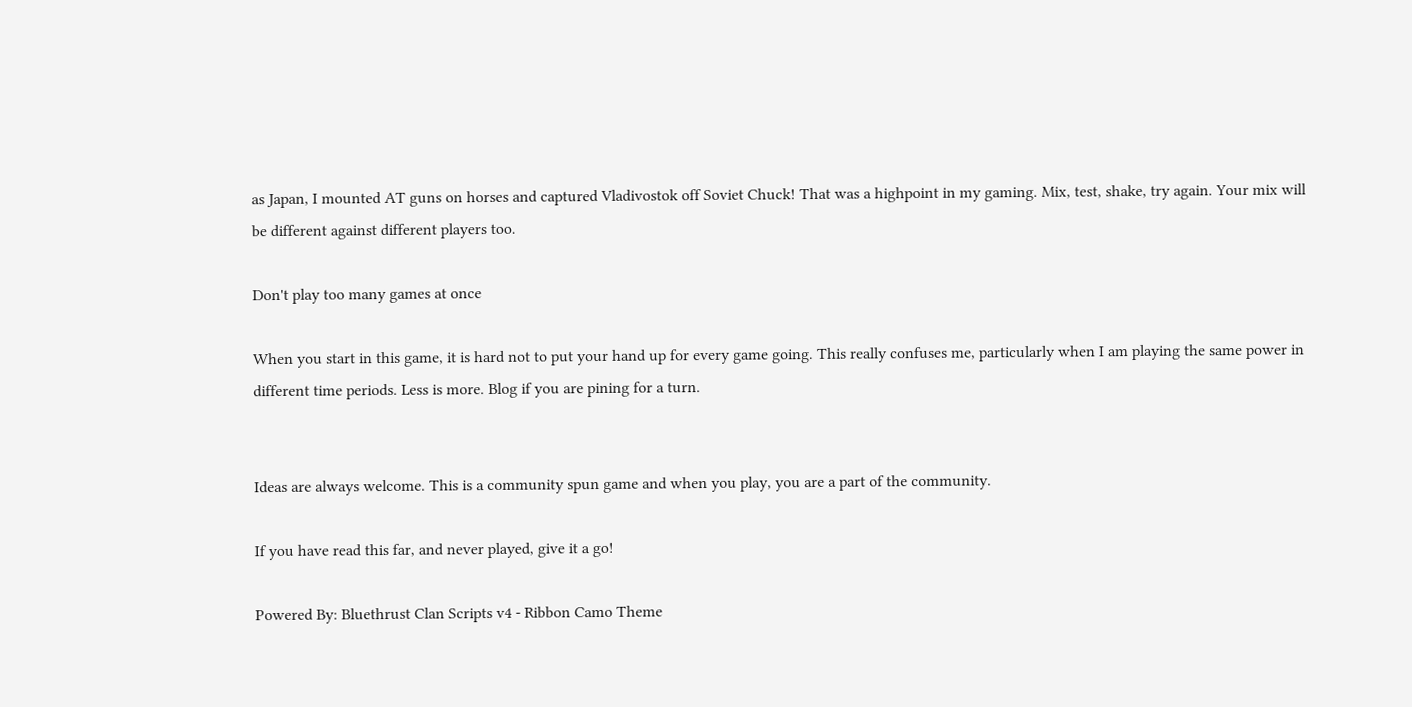as Japan, I mounted AT guns on horses and captured Vladivostok off Soviet Chuck! That was a highpoint in my gaming. Mix, test, shake, try again. Your mix will be different against different players too.

Don't play too many games at once

When you start in this game, it is hard not to put your hand up for every game going. This really confuses me, particularly when I am playing the same power in different time periods. Less is more. Blog if you are pining for a turn.


Ideas are always welcome. This is a community spun game and when you play, you are a part of the community.

If you have read this far, and never played, give it a go!

Powered By: Bluethrust Clan Scripts v4 - Ribbon Camo Theme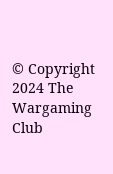© Copyright 2024 The Wargaming Club